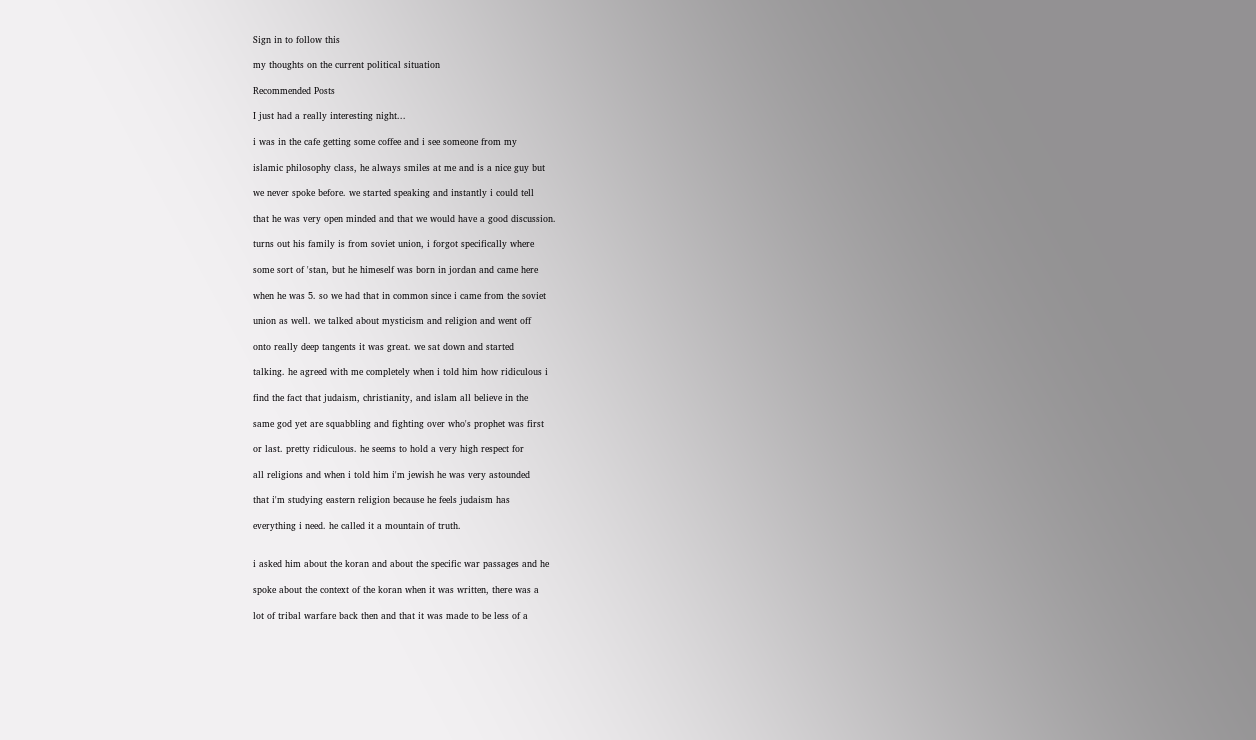Sign in to follow this

my thoughts on the current political situation

Recommended Posts

I just had a really interesting night...

i was in the cafe getting some coffee and i see someone from my

islamic philosophy class, he always smiles at me and is a nice guy but

we never spoke before. we started speaking and instantly i could tell

that he was very open minded and that we would have a good discussion.

turns out his family is from soviet union, i forgot specifically where

some sort of 'stan, but he himeself was born in jordan and came here

when he was 5. so we had that in common since i came from the soviet

union as well. we talked about mysticism and religion and went off

onto really deep tangents it was great. we sat down and started

talking. he agreed with me completely when i told him how ridiculous i

find the fact that judaism, christianity, and islam all believe in the

same god yet are squabbling and fighting over who's prophet was first

or last. pretty ridiculous. he seems to hold a very high respect for

all religions and when i told him i'm jewish he was very astounded

that i'm studying eastern religion because he feels judaism has

everything i need. he called it a mountain of truth.


i asked him about the koran and about the specific war passages and he

spoke about the context of the koran when it was written, there was a

lot of tribal warfare back then and that it was made to be less of a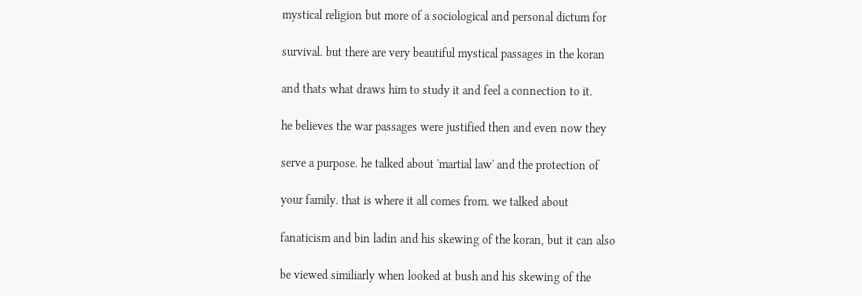mystical religion but more of a sociological and personal dictum for

survival. but there are very beautiful mystical passages in the koran

and thats what draws him to study it and feel a connection to it.

he believes the war passages were justified then and even now they

serve a purpose. he talked about 'martial law' and the protection of

your family. that is where it all comes from. we talked about

fanaticism and bin ladin and his skewing of the koran, but it can also

be viewed similiarly when looked at bush and his skewing of the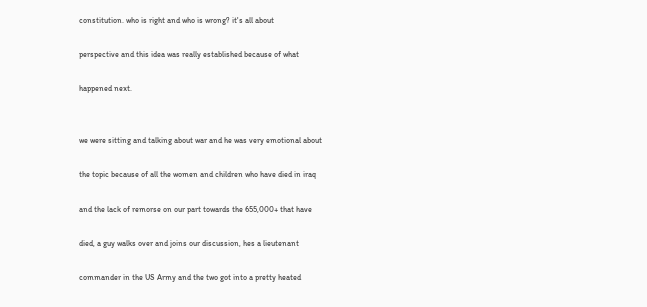constitution. who is right and who is wrong? it's all about

perspective and this idea was really established because of what

happened next.


we were sitting and talking about war and he was very emotional about

the topic because of all the women and children who have died in iraq

and the lack of remorse on our part towards the 655,000+ that have

died, a guy walks over and joins our discussion, hes a lieutenant

commander in the US Army and the two got into a pretty heated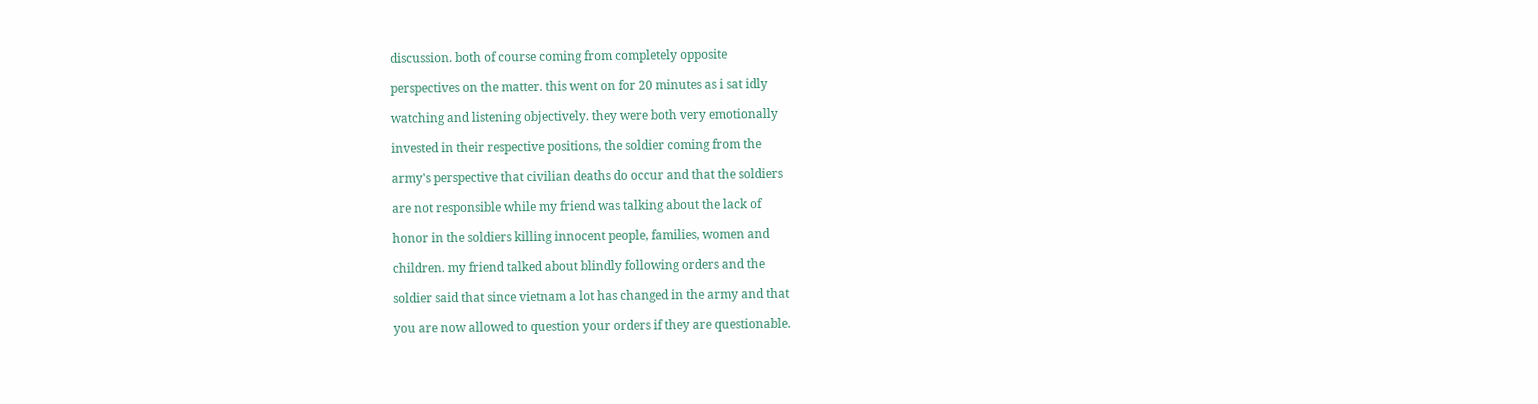discussion. both of course coming from completely opposite

perspectives on the matter. this went on for 20 minutes as i sat idly

watching and listening objectively. they were both very emotionally

invested in their respective positions, the soldier coming from the

army's perspective that civilian deaths do occur and that the soldiers

are not responsible while my friend was talking about the lack of

honor in the soldiers killing innocent people, families, women and

children. my friend talked about blindly following orders and the

soldier said that since vietnam a lot has changed in the army and that

you are now allowed to question your orders if they are questionable.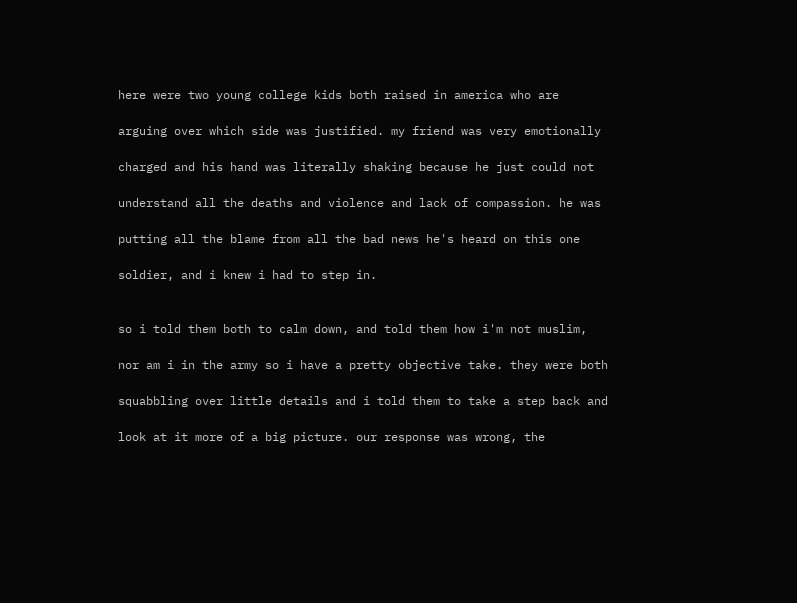here were two young college kids both raised in america who are

arguing over which side was justified. my friend was very emotionally

charged and his hand was literally shaking because he just could not

understand all the deaths and violence and lack of compassion. he was

putting all the blame from all the bad news he's heard on this one

soldier, and i knew i had to step in.


so i told them both to calm down, and told them how i'm not muslim,

nor am i in the army so i have a pretty objective take. they were both

squabbling over little details and i told them to take a step back and

look at it more of a big picture. our response was wrong, the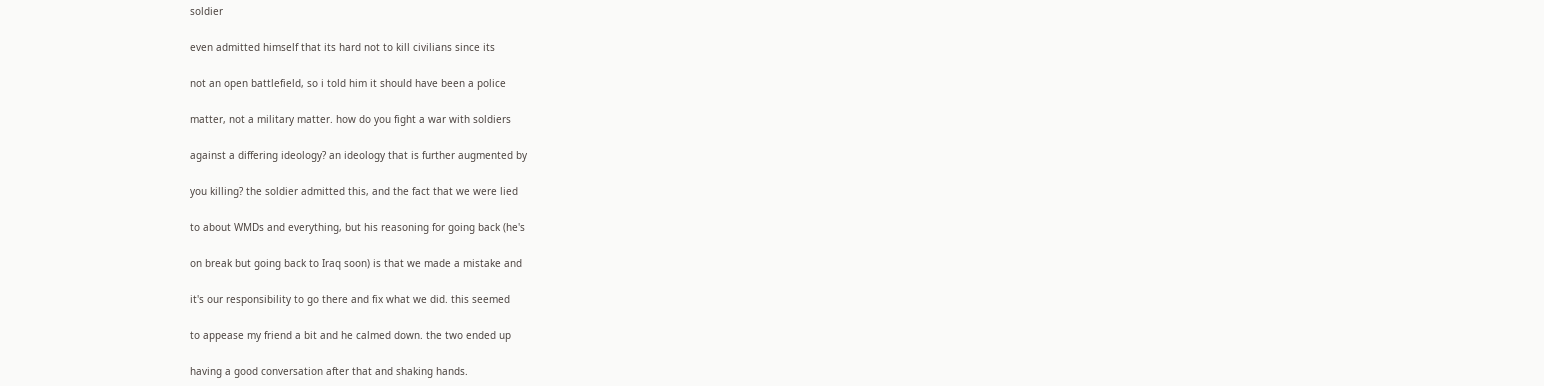soldier

even admitted himself that its hard not to kill civilians since its

not an open battlefield, so i told him it should have been a police

matter, not a military matter. how do you fight a war with soldiers

against a differing ideology? an ideology that is further augmented by

you killing? the soldier admitted this, and the fact that we were lied

to about WMDs and everything, but his reasoning for going back (he's

on break but going back to Iraq soon) is that we made a mistake and

it's our responsibility to go there and fix what we did. this seemed

to appease my friend a bit and he calmed down. the two ended up

having a good conversation after that and shaking hands.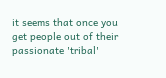it seems that once you get people out of their passionate 'tribal'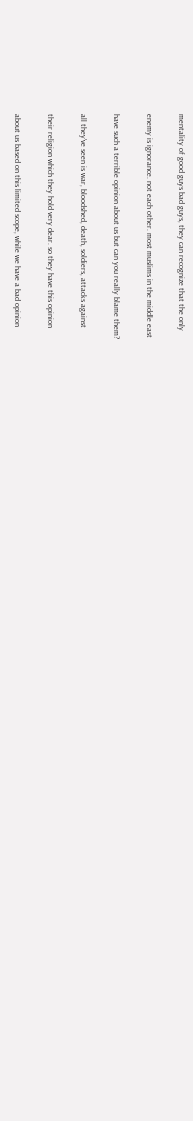mentality of good guys bad guys, they can recognize that the only

enemy is ignorance. not each other. most muslims in the middle east

have such a terrible opinion about us but can you really blame them?

all they've seen is war, bloodshed, death, soldiers, attacks against

their religion which they hold very dear. so they have this opinion

about us based on this limited scope, while we have a bad opinion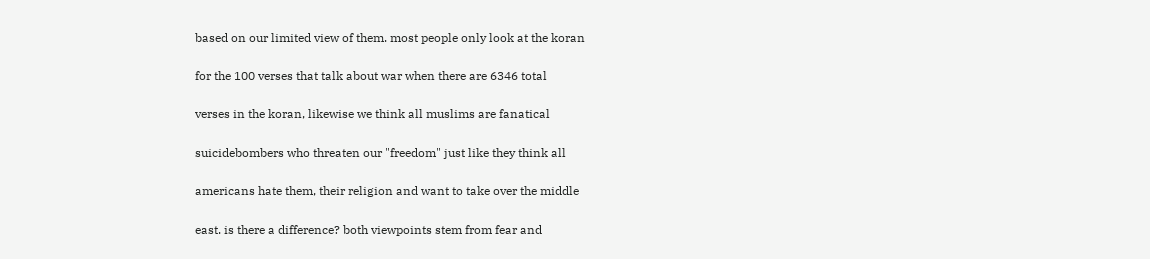based on our limited view of them. most people only look at the koran

for the 100 verses that talk about war when there are 6346 total

verses in the koran, likewise we think all muslims are fanatical

suicidebombers who threaten our "freedom" just like they think all

americans hate them, their religion and want to take over the middle

east. is there a difference? both viewpoints stem from fear and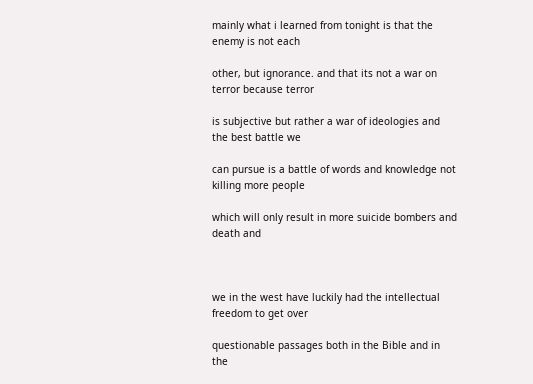mainly what i learned from tonight is that the enemy is not each

other, but ignorance. and that its not a war on terror because terror

is subjective but rather a war of ideologies and the best battle we

can pursue is a battle of words and knowledge not killing more people

which will only result in more suicide bombers and death and



we in the west have luckily had the intellectual freedom to get over

questionable passages both in the Bible and in the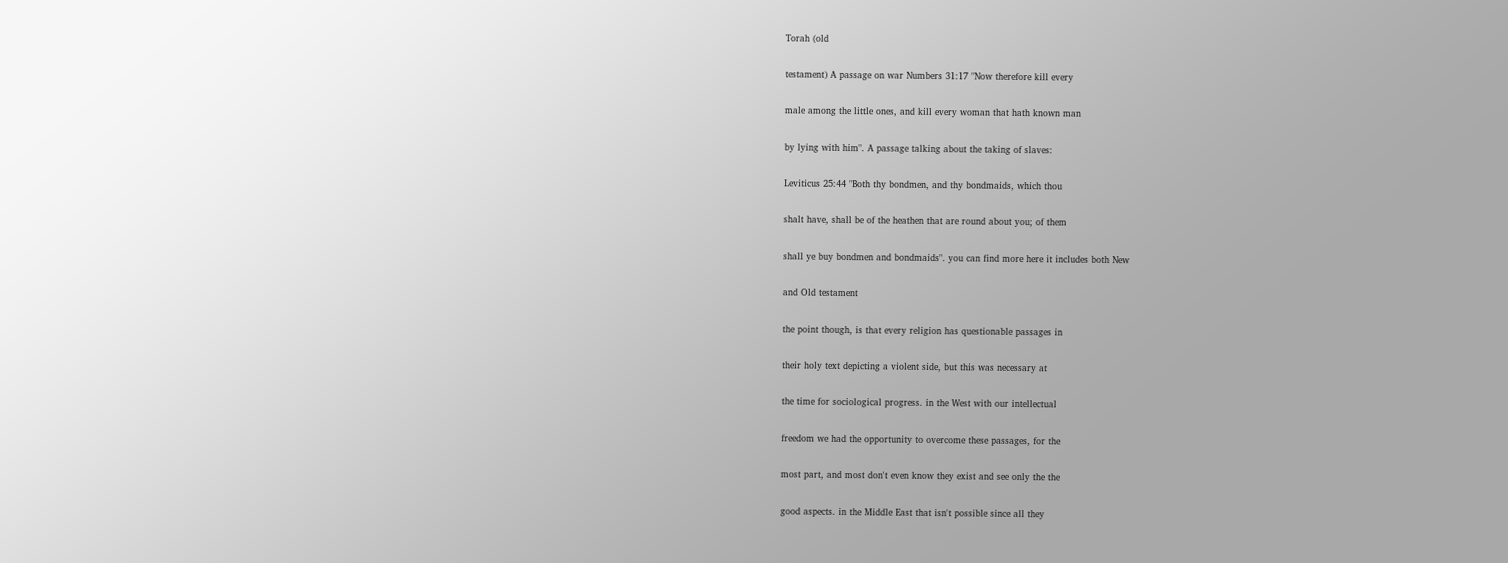Torah (old

testament) A passage on war Numbers 31:17 "Now therefore kill every

male among the little ones, and kill every woman that hath known man

by lying with him". A passage talking about the taking of slaves:

Leviticus 25:44 "Both thy bondmen, and thy bondmaids, which thou

shalt have, shall be of the heathen that are round about you; of them

shall ye buy bondmen and bondmaids". you can find more here it includes both New

and Old testament

the point though, is that every religion has questionable passages in

their holy text depicting a violent side, but this was necessary at

the time for sociological progress. in the West with our intellectual

freedom we had the opportunity to overcome these passages, for the

most part, and most don't even know they exist and see only the the

good aspects. in the Middle East that isn't possible since all they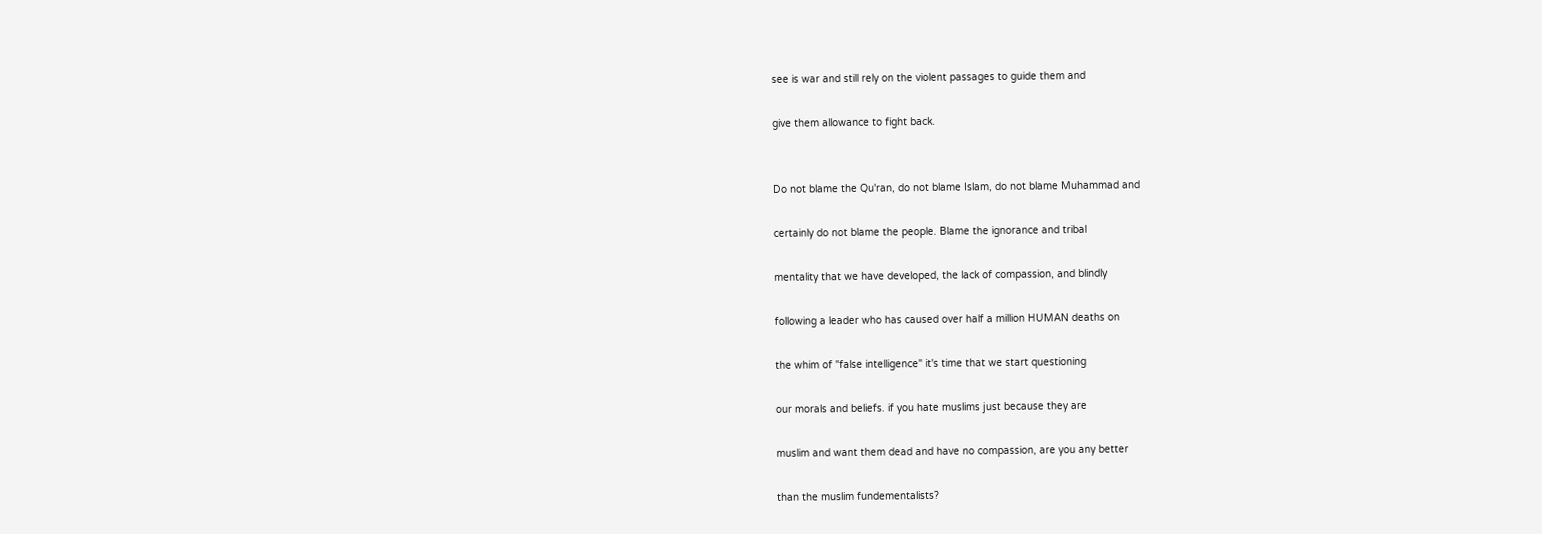see is war and still rely on the violent passages to guide them and

give them allowance to fight back.


Do not blame the Qu'ran, do not blame Islam, do not blame Muhammad and

certainly do not blame the people. Blame the ignorance and tribal

mentality that we have developed, the lack of compassion, and blindly

following a leader who has caused over half a million HUMAN deaths on

the whim of "false intelligence" it's time that we start questioning

our morals and beliefs. if you hate muslims just because they are

muslim and want them dead and have no compassion, are you any better

than the muslim fundementalists?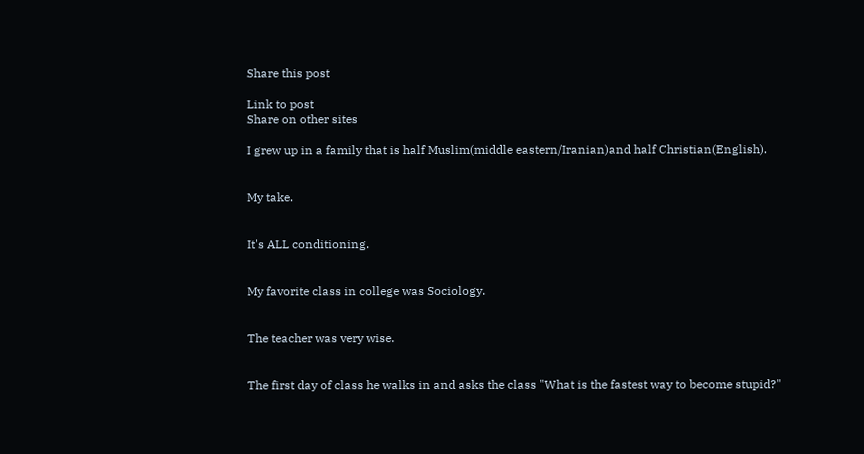Share this post

Link to post
Share on other sites

I grew up in a family that is half Muslim(middle eastern/Iranian)and half Christian(English).


My take.


It's ALL conditioning.


My favorite class in college was Sociology.


The teacher was very wise.


The first day of class he walks in and asks the class "What is the fastest way to become stupid?"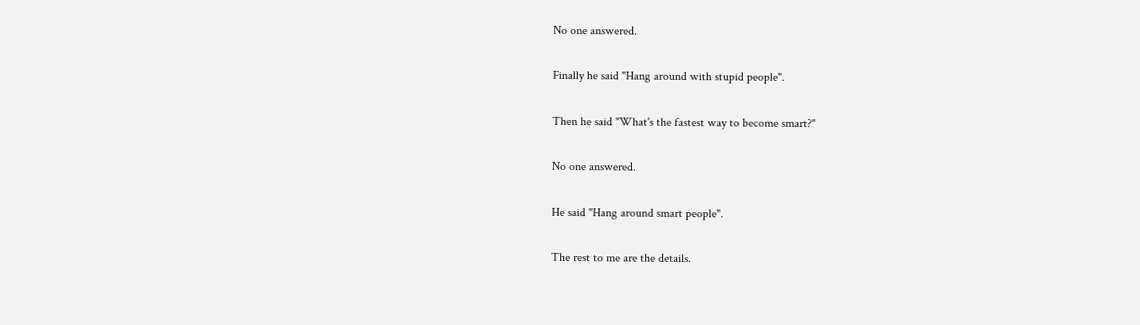No one answered.


Finally he said "Hang around with stupid people".


Then he said "What's the fastest way to become smart?"


No one answered.


He said "Hang around smart people".


The rest to me are the details.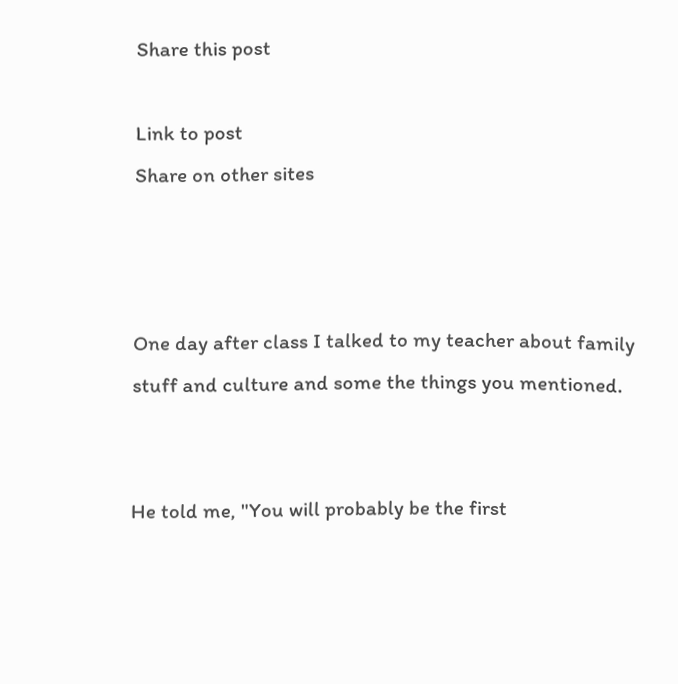Share this post

Link to post
Share on other sites



One day after class I talked to my teacher about family stuff and culture and some the things you mentioned.


He told me, "You will probably be the first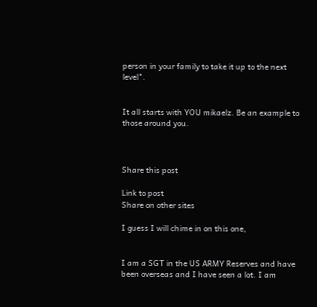person in your family to take it up to the next level".


It all starts with YOU mikaelz. Be an example to those around you.



Share this post

Link to post
Share on other sites

I guess I will chime in on this one,


I am a SGT in the US ARMY Reserves and have been overseas and I have seen a lot. I am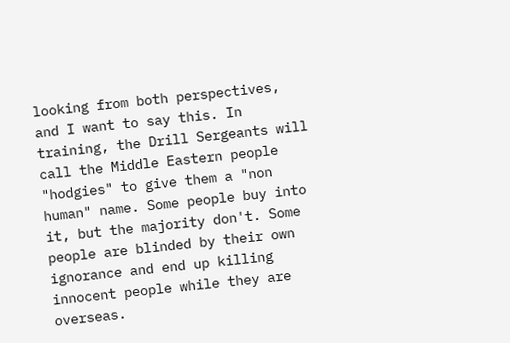looking from both perspectives, and I want to say this. In training, the Drill Sergeants will call the Middle Eastern people "hodgies" to give them a "non human" name. Some people buy into it, but the majority don't. Some people are blinded by their own ignorance and end up killing innocent people while they are overseas.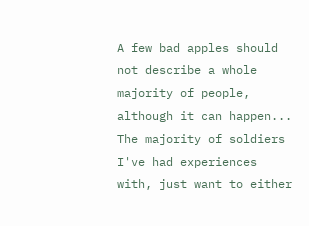A few bad apples should not describe a whole majority of people, although it can happen... The majority of soldiers I've had experiences with, just want to either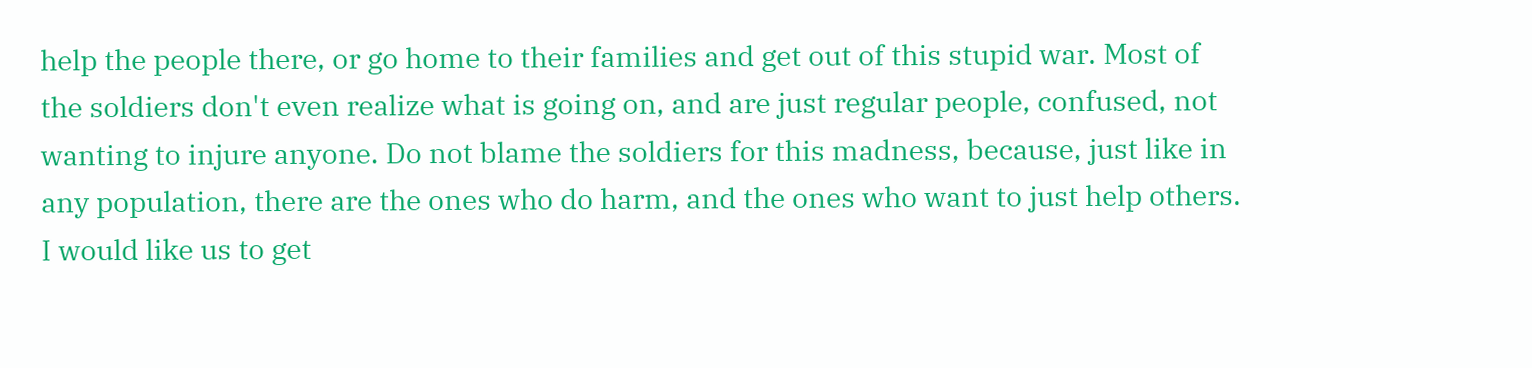help the people there, or go home to their families and get out of this stupid war. Most of the soldiers don't even realize what is going on, and are just regular people, confused, not wanting to injure anyone. Do not blame the soldiers for this madness, because, just like in any population, there are the ones who do harm, and the ones who want to just help others. I would like us to get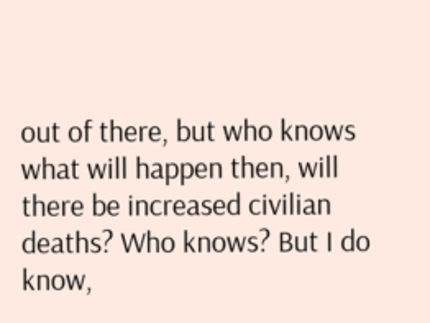out of there, but who knows what will happen then, will there be increased civilian deaths? Who knows? But I do know,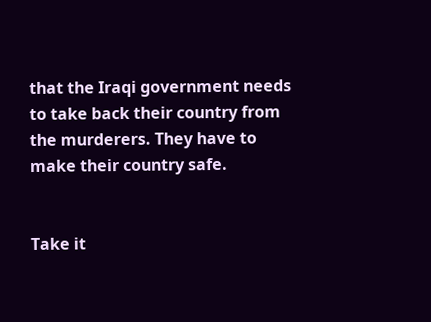that the Iraqi government needs to take back their country from the murderers. They have to make their country safe.


Take it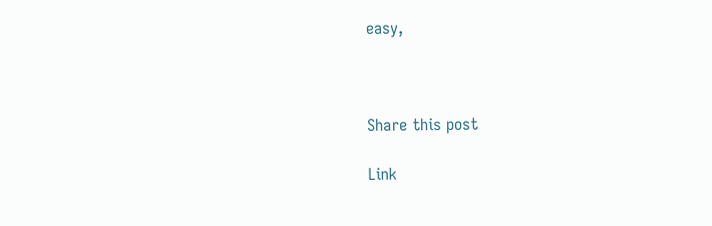easy,



Share this post

Link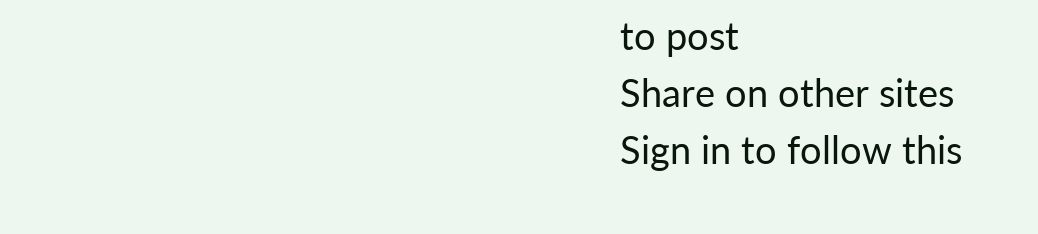to post
Share on other sites
Sign in to follow this